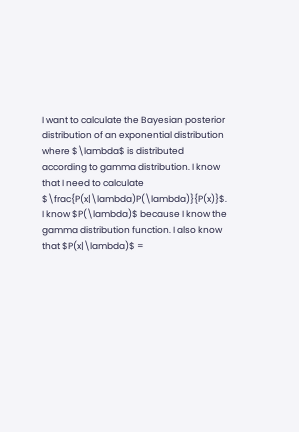I want to calculate the Bayesian posterior distribution of an exponential distribution where $\lambda$ is distributed according to gamma distribution. I know that I need to calculate $\frac{P(x|\lambda)P(\lambda)}{P(x)}$. I know $P(\lambda)$ because I know the gamma distribution function. I also know that $P(x|\lambda)$ =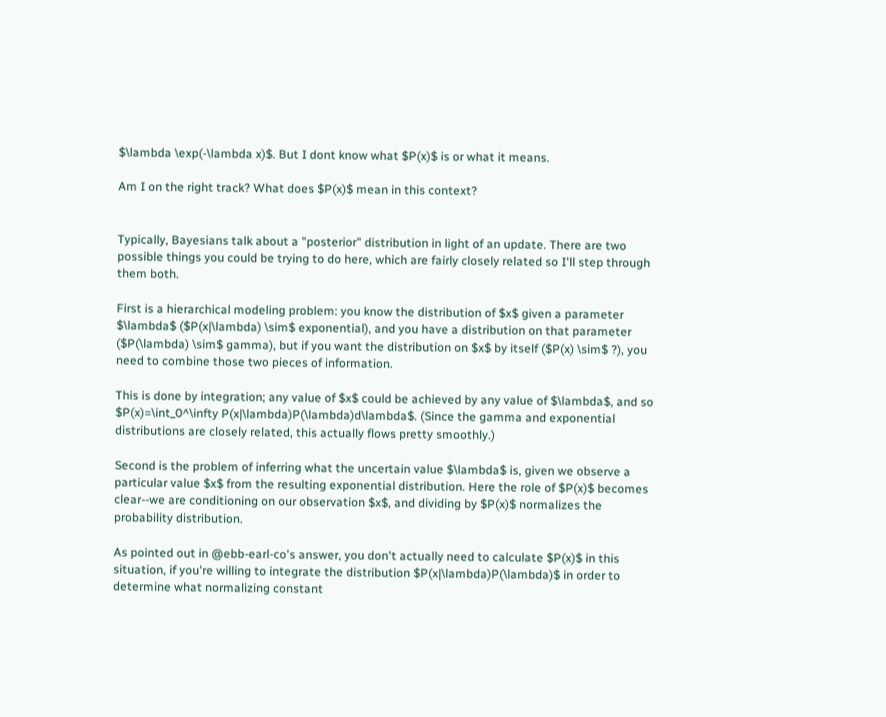$\lambda \exp(-\lambda x)$. But I dont know what $P(x)$ is or what it means.

Am I on the right track? What does $P(x)$ mean in this context?


Typically, Bayesians talk about a "posterior" distribution in light of an update. There are two possible things you could be trying to do here, which are fairly closely related so I'll step through them both.

First is a hierarchical modeling problem: you know the distribution of $x$ given a parameter $\lambda$ ($P(x|\lambda) \sim$ exponential), and you have a distribution on that parameter ($P(\lambda) \sim$ gamma), but if you want the distribution on $x$ by itself ($P(x) \sim$ ?), you need to combine those two pieces of information.

This is done by integration; any value of $x$ could be achieved by any value of $\lambda$, and so $P(x)=\int_0^\infty P(x|\lambda)P(\lambda)d\lambda$. (Since the gamma and exponential distributions are closely related, this actually flows pretty smoothly.)

Second is the problem of inferring what the uncertain value $\lambda$ is, given we observe a particular value $x$ from the resulting exponential distribution. Here the role of $P(x)$ becomes clear--we are conditioning on our observation $x$, and dividing by $P(x)$ normalizes the probability distribution.

As pointed out in @ebb-earl-co's answer, you don't actually need to calculate $P(x)$ in this situation, if you're willing to integrate the distribution $P(x|\lambda)P(\lambda)$ in order to determine what normalizing constant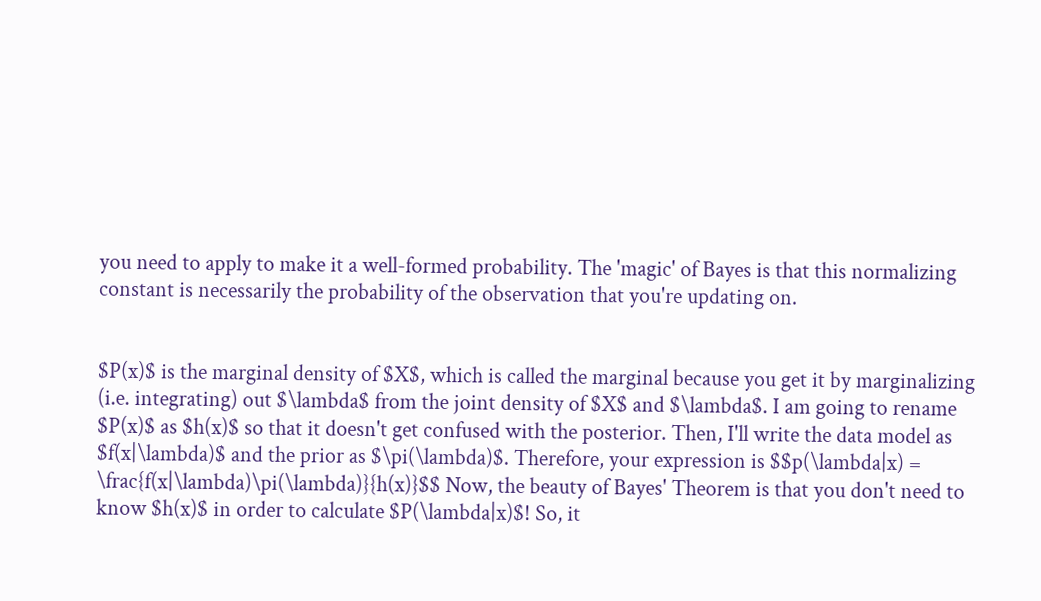you need to apply to make it a well-formed probability. The 'magic' of Bayes is that this normalizing constant is necessarily the probability of the observation that you're updating on.


$P(x)$ is the marginal density of $X$, which is called the marginal because you get it by marginalizing (i.e. integrating) out $\lambda$ from the joint density of $X$ and $\lambda$. I am going to rename $P(x)$ as $h(x)$ so that it doesn't get confused with the posterior. Then, I'll write the data model as $f(x|\lambda)$ and the prior as $\pi(\lambda)$. Therefore, your expression is $$p(\lambda|x) = \frac{f(x|\lambda)\pi(\lambda)}{h(x)}$$ Now, the beauty of Bayes' Theorem is that you don't need to know $h(x)$ in order to calculate $P(\lambda|x)$! So, it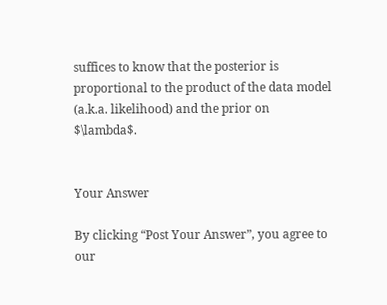suffices to know that the posterior is proportional to the product of the data model (a.k.a. likelihood) and the prior on $\lambda$.


Your Answer

By clicking “Post Your Answer”, you agree to our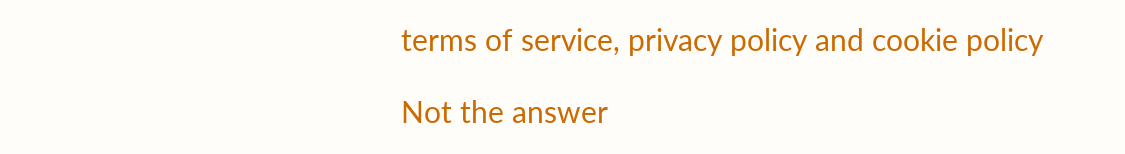terms of service, privacy policy and cookie policy

Not the answer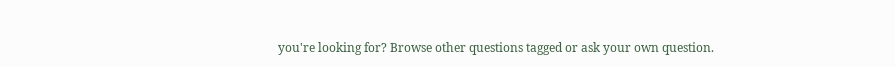you're looking for? Browse other questions tagged or ask your own question.